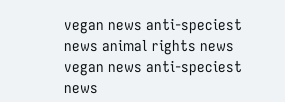vegan news anti-speciest news animal rights news
vegan news anti-speciest news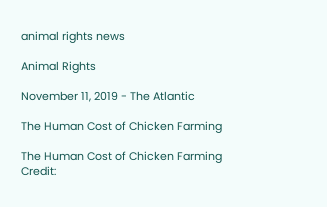animal rights news

Animal Rights

November 11, 2019 - The Atlantic

The Human Cost of Chicken Farming

The Human Cost of Chicken Farming
Credit: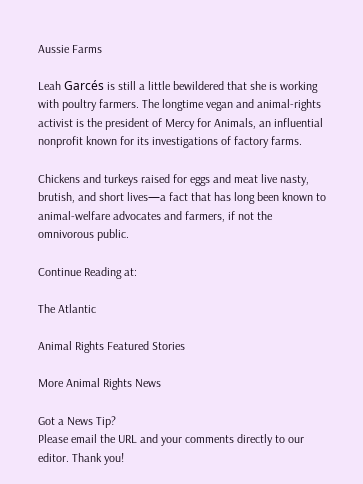Aussie Farms

Leah Garcés is still a little bewildered that she is working with poultry farmers. The longtime vegan and animal-rights activist is the president of Mercy for Animals, an influential nonprofit known for its investigations of factory farms.

Chickens and turkeys raised for eggs and meat live nasty, brutish, and short lives—a fact that has long been known to animal-welfare advocates and farmers, if not the omnivorous public.

Continue Reading at:

The Atlantic

Animal Rights Featured Stories

More Animal Rights News

Got a News Tip?
Please email the URL and your comments directly to our editor. Thank you!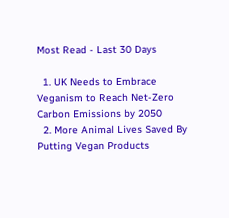Most Read - Last 30 Days

  1. UK Needs to Embrace Veganism to Reach Net-Zero Carbon Emissions by 2050
  2. More Animal Lives Saved By Putting Vegan Products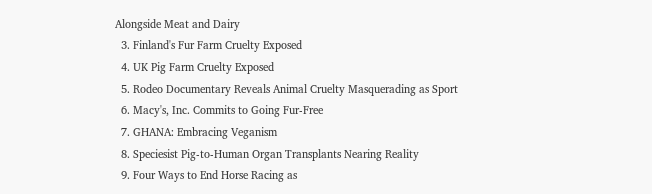Alongside Meat and Dairy
  3. Finland's Fur Farm Cruelty Exposed
  4. UK Pig Farm Cruelty Exposed
  5. Rodeo Documentary Reveals Animal Cruelty Masquerading as Sport
  6. Macy's, Inc. Commits to Going Fur-Free
  7. GHANA: Embracing Veganism
  8. Speciesist Pig-to-Human Organ Transplants Nearing Reality
  9. Four Ways to End Horse Racing as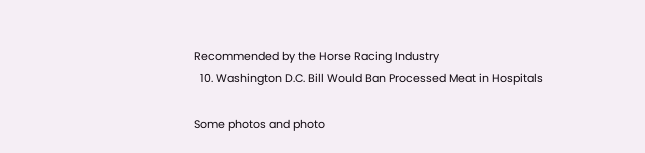Recommended by the Horse Racing Industry
  10. Washington D.C. Bill Would Ban Processed Meat in Hospitals

Some photos and photo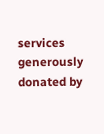services
generously donated by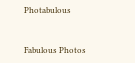Photabulous


Fabulous Photos